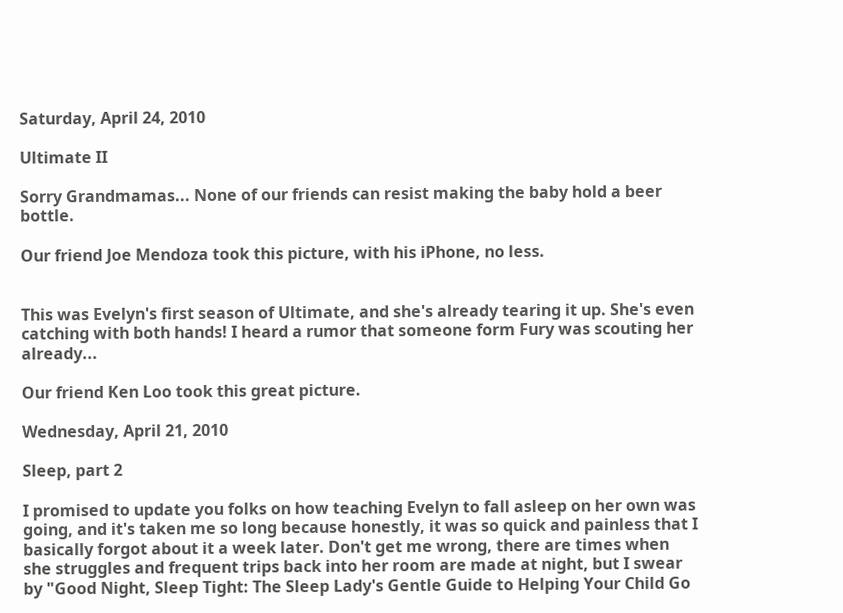Saturday, April 24, 2010

Ultimate II

Sorry Grandmamas... None of our friends can resist making the baby hold a beer bottle.

Our friend Joe Mendoza took this picture, with his iPhone, no less.


This was Evelyn's first season of Ultimate, and she's already tearing it up. She's even catching with both hands! I heard a rumor that someone form Fury was scouting her already...

Our friend Ken Loo took this great picture.

Wednesday, April 21, 2010

Sleep, part 2

I promised to update you folks on how teaching Evelyn to fall asleep on her own was going, and it's taken me so long because honestly, it was so quick and painless that I basically forgot about it a week later. Don't get me wrong, there are times when she struggles and frequent trips back into her room are made at night, but I swear by "Good Night, Sleep Tight: The Sleep Lady's Gentle Guide to Helping Your Child Go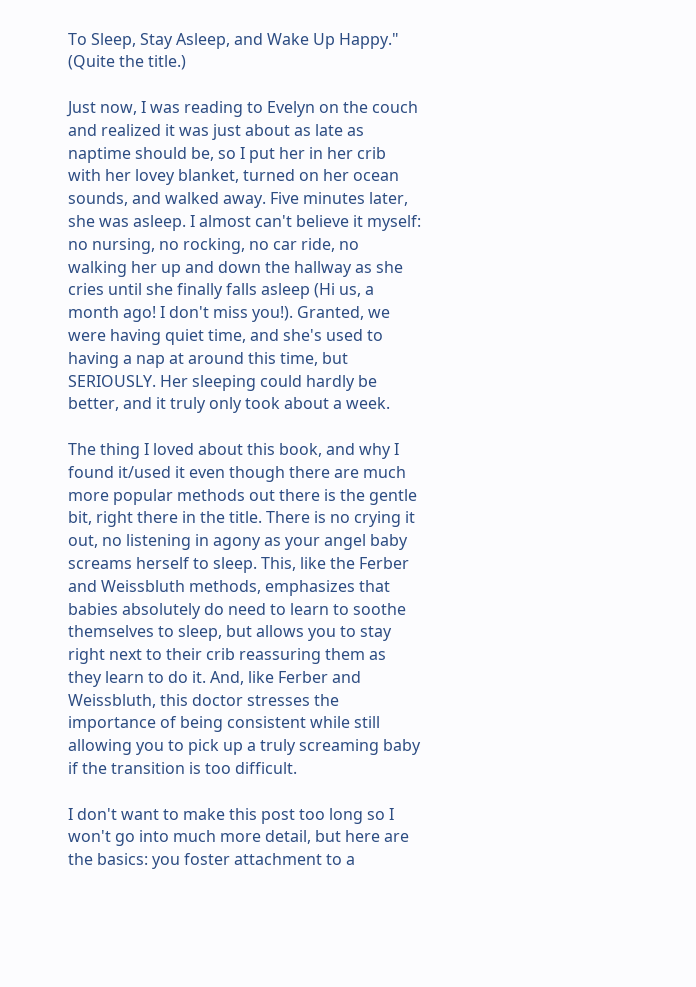To Sleep, Stay Asleep, and Wake Up Happy." (Quite the title.)

Just now, I was reading to Evelyn on the couch and realized it was just about as late as naptime should be, so I put her in her crib with her lovey blanket, turned on her ocean sounds, and walked away. Five minutes later, she was asleep. I almost can't believe it myself: no nursing, no rocking, no car ride, no walking her up and down the hallway as she cries until she finally falls asleep (Hi us, a month ago! I don't miss you!). Granted, we were having quiet time, and she's used to having a nap at around this time, but SERIOUSLY. Her sleeping could hardly be better, and it truly only took about a week.

The thing I loved about this book, and why I found it/used it even though there are much more popular methods out there is the gentle bit, right there in the title. There is no crying it out, no listening in agony as your angel baby screams herself to sleep. This, like the Ferber and Weissbluth methods, emphasizes that babies absolutely do need to learn to soothe themselves to sleep, but allows you to stay right next to their crib reassuring them as they learn to do it. And, like Ferber and Weissbluth, this doctor stresses the importance of being consistent while still allowing you to pick up a truly screaming baby if the transition is too difficult.

I don't want to make this post too long so I won't go into much more detail, but here are the basics: you foster attachment to a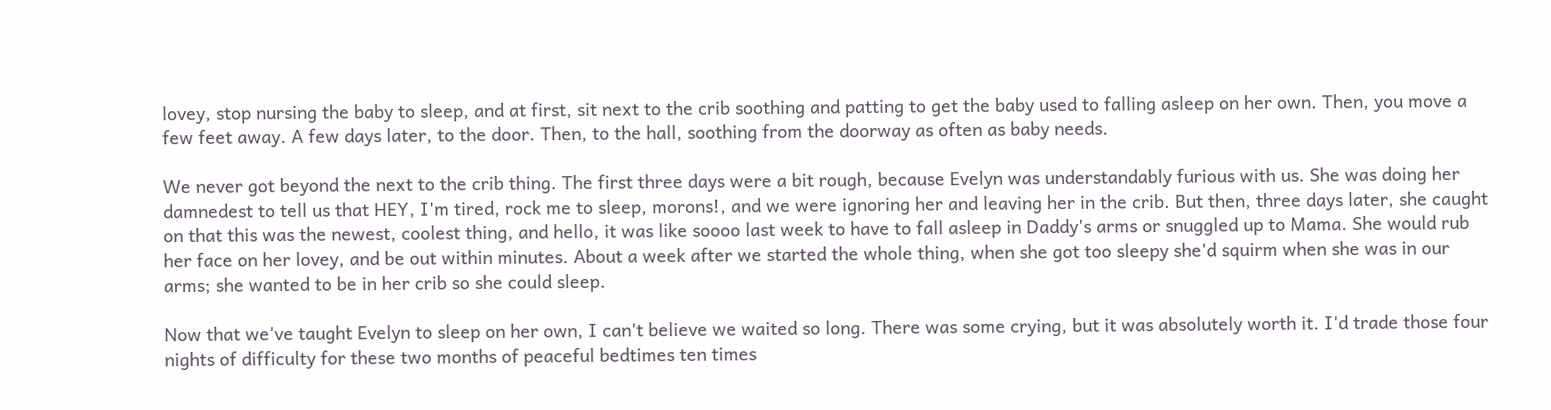lovey, stop nursing the baby to sleep, and at first, sit next to the crib soothing and patting to get the baby used to falling asleep on her own. Then, you move a few feet away. A few days later, to the door. Then, to the hall, soothing from the doorway as often as baby needs.

We never got beyond the next to the crib thing. The first three days were a bit rough, because Evelyn was understandably furious with us. She was doing her damnedest to tell us that HEY, I'm tired, rock me to sleep, morons!, and we were ignoring her and leaving her in the crib. But then, three days later, she caught on that this was the newest, coolest thing, and hello, it was like soooo last week to have to fall asleep in Daddy's arms or snuggled up to Mama. She would rub her face on her lovey, and be out within minutes. About a week after we started the whole thing, when she got too sleepy she'd squirm when she was in our arms; she wanted to be in her crib so she could sleep.

Now that we've taught Evelyn to sleep on her own, I can't believe we waited so long. There was some crying, but it was absolutely worth it. I'd trade those four nights of difficulty for these two months of peaceful bedtimes ten times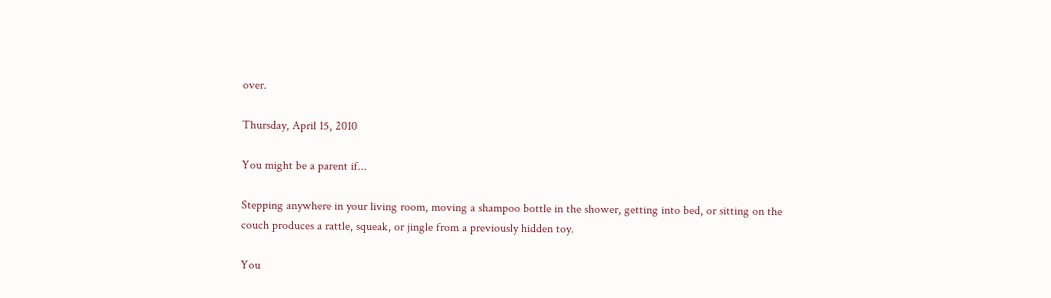over.

Thursday, April 15, 2010

You might be a parent if...

Stepping anywhere in your living room, moving a shampoo bottle in the shower, getting into bed, or sitting on the couch produces a rattle, squeak, or jingle from a previously hidden toy.

You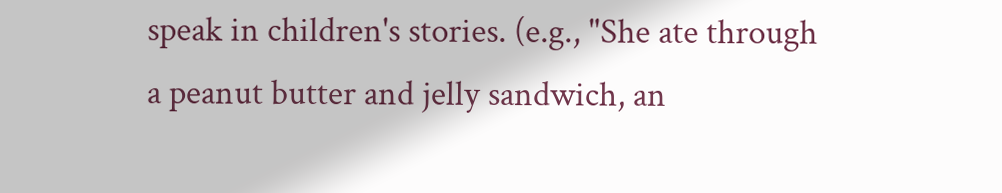speak in children's stories. (e.g., "She ate through a peanut butter and jelly sandwich, an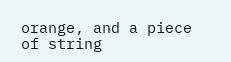orange, and a piece of string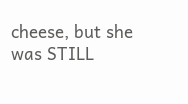cheese, but she was STILL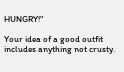HUNGRY!"

Your idea of a good outfit includes anything not crusty.